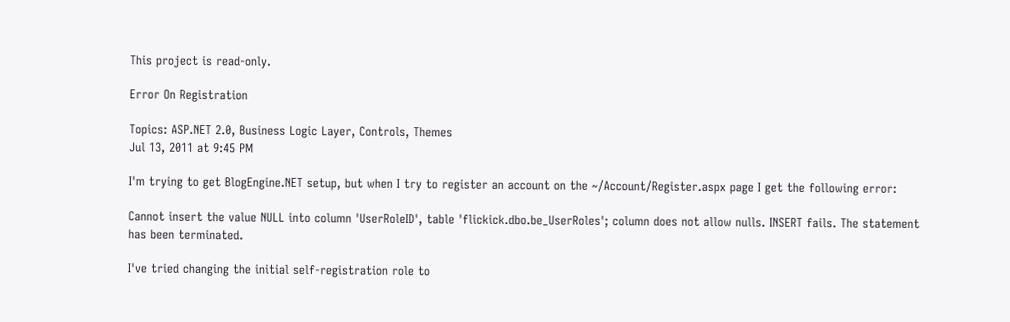This project is read-only.

Error On Registration

Topics: ASP.NET 2.0, Business Logic Layer, Controls, Themes
Jul 13, 2011 at 9:45 PM

I'm trying to get BlogEngine.NET setup, but when I try to register an account on the ~/Account/Register.aspx page I get the following error:

Cannot insert the value NULL into column 'UserRoleID', table 'flickick.dbo.be_UserRoles'; column does not allow nulls. INSERT fails. The statement has been terminated.

I've tried changing the initial self-registration role to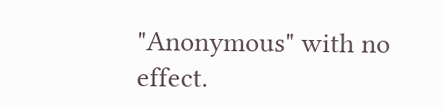"Anonymous" with no effect.